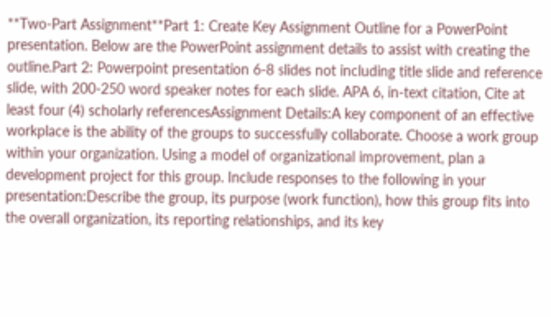**Two-Part Assignment**Part 1: Create Key Assignment Outline for a PowerPoint presentation. Below are the PowerPoint assignment details to assist with creating the outline.Part 2: Powerpoint presentation 6-8 slides not including title slide and reference slide, with 200-250 word speaker notes for each slide. APA 6, in-text citation, Cite at least four (4) scholarly referencesAssignment Details:A key component of an effective workplace is the ability of the groups to successfully collaborate. Choose a work group within your organization. Using a model of organizational improvement, plan a development project for this group. Include responses to the following in your presentation:Describe the group, its purpose (work function), how this group fits into the overall organization, its reporting relationships, and its key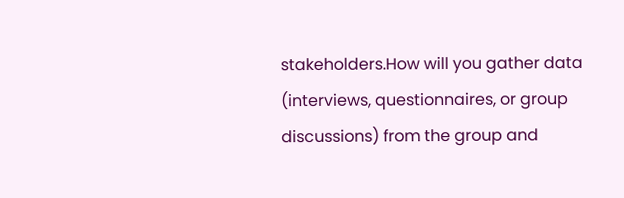stakeholders.How will you gather data (interviews, questionnaires, or group discussions) from the group and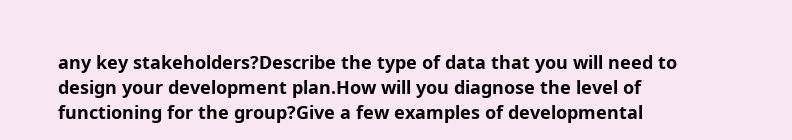any key stakeholders?Describe the type of data that you will need to design your development plan.How will you diagnose the level of functioning for the group?Give a few examples of developmental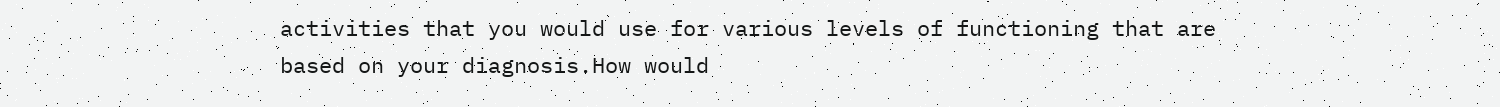activities that you would use for various levels of functioning that are based on your diagnosis.How would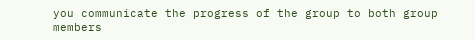you communicate the progress of the group to both group members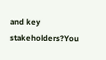and key stakeholders?You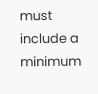must include a minimum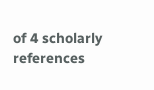of 4 scholarly references